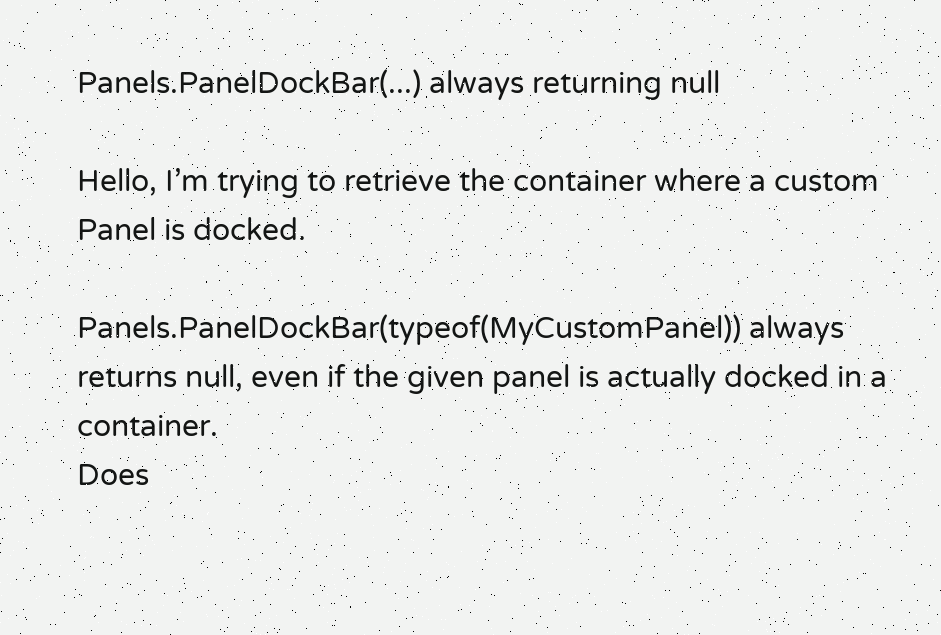Panels.PanelDockBar(...) always returning null

Hello, I’m trying to retrieve the container where a custom Panel is docked.

Panels.PanelDockBar(typeof(MyCustomPanel)) always returns null, even if the given panel is actually docked in a container.
Does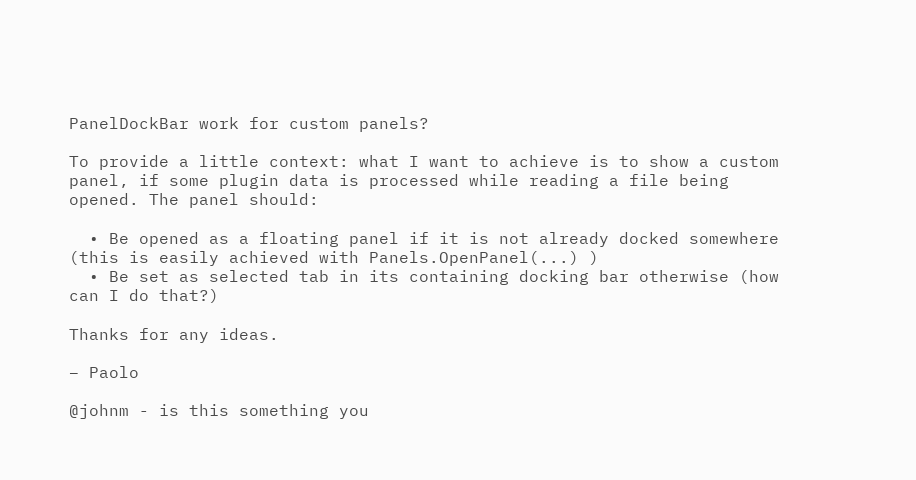PanelDockBar work for custom panels?

To provide a little context: what I want to achieve is to show a custom panel, if some plugin data is processed while reading a file being opened. The panel should:

  • Be opened as a floating panel if it is not already docked somewhere (this is easily achieved with Panels.OpenPanel(...) )
  • Be set as selected tab in its containing docking bar otherwise (how can I do that?)

Thanks for any ideas.

– Paolo

@johnm - is this something you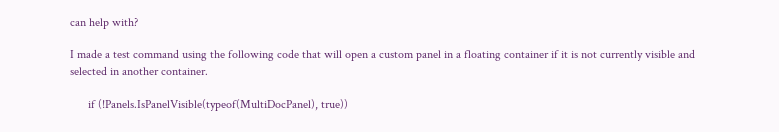can help with?

I made a test command using the following code that will open a custom panel in a floating container if it is not currently visible and selected in another container.

      if (!Panels.IsPanelVisible(typeof(MultiDocPanel), true))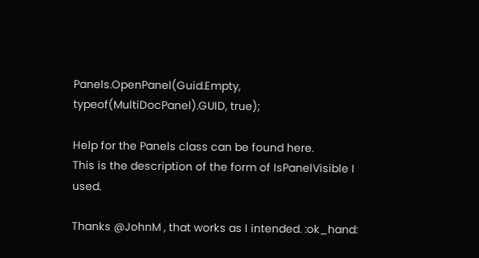Panels.OpenPanel(Guid.Empty, typeof(MultiDocPanel).GUID, true);

Help for the Panels class can be found here.
This is the description of the form of IsPanelVisible I used.

Thanks @JohnM , that works as I intended. :ok_hand: